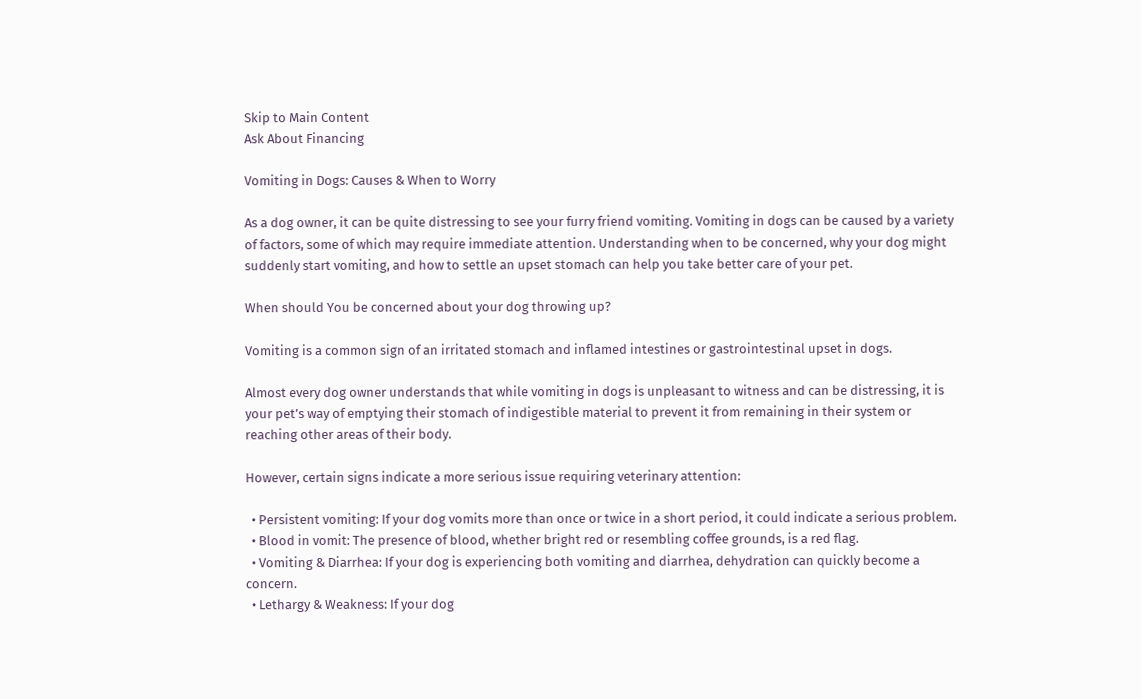Skip to Main Content
Ask About Financing

Vomiting in Dogs: Causes & When to Worry

As a dog owner, it can be quite distressing to see your furry friend vomiting. Vomiting in dogs can be caused by a variety of factors, some of which may require immediate attention. Understanding when to be concerned, why your dog might suddenly start vomiting, and how to settle an upset stomach can help you take better care of your pet.

When should You be concerned about your dog throwing up?

Vomiting is a common sign of an irritated stomach and inflamed intestines or gastrointestinal upset in dogs.

Almost every dog owner understands that while vomiting in dogs is unpleasant to witness and can be distressing, it is your pet’s way of emptying their stomach of indigestible material to prevent it from remaining in their system or reaching other areas of their body.

However, certain signs indicate a more serious issue requiring veterinary attention:

  • Persistent vomiting: If your dog vomits more than once or twice in a short period, it could indicate a serious problem.
  • Blood in vomit: The presence of blood, whether bright red or resembling coffee grounds, is a red flag.
  • Vomiting & Diarrhea: If your dog is experiencing both vomiting and diarrhea, dehydration can quickly become a concern.
  • Lethargy & Weakness: If your dog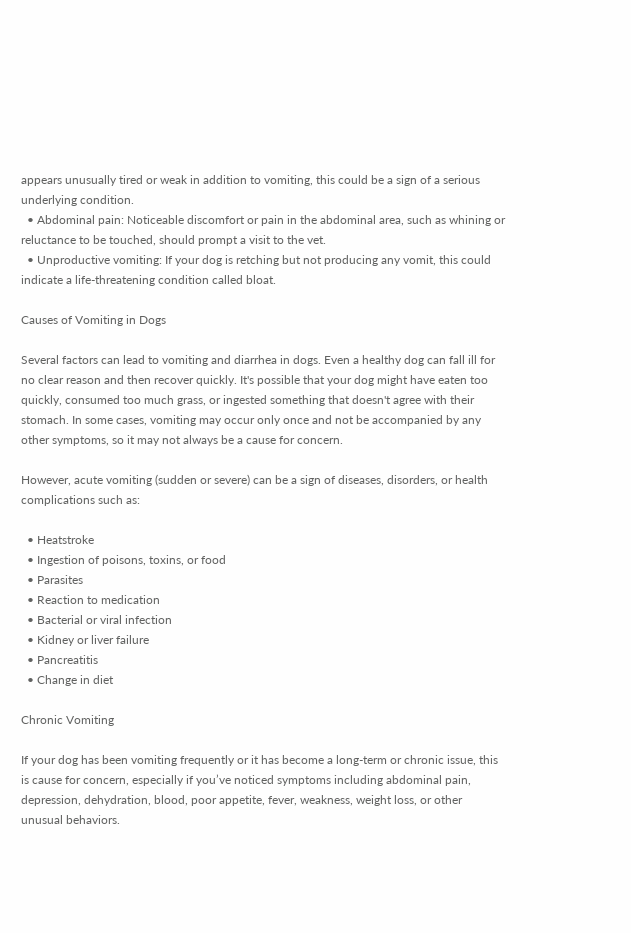appears unusually tired or weak in addition to vomiting, this could be a sign of a serious underlying condition.
  • Abdominal pain: Noticeable discomfort or pain in the abdominal area, such as whining or reluctance to be touched, should prompt a visit to the vet.
  • Unproductive vomiting: If your dog is retching but not producing any vomit, this could indicate a life-threatening condition called bloat.

Causes of Vomiting in Dogs

Several factors can lead to vomiting and diarrhea in dogs. Even a healthy dog can fall ill for no clear reason and then recover quickly. It's possible that your dog might have eaten too quickly, consumed too much grass, or ingested something that doesn't agree with their stomach. In some cases, vomiting may occur only once and not be accompanied by any other symptoms, so it may not always be a cause for concern.

However, acute vomiting (sudden or severe) can be a sign of diseases, disorders, or health complications such as:

  • Heatstroke
  • Ingestion of poisons, toxins, or food
  • Parasites
  • Reaction to medication
  • Bacterial or viral infection
  • Kidney or liver failure
  • Pancreatitis
  • Change in diet

Chronic Vomiting

If your dog has been vomiting frequently or it has become a long-term or chronic issue, this is cause for concern, especially if you’ve noticed symptoms including abdominal pain, depression, dehydration, blood, poor appetite, fever, weakness, weight loss, or other unusual behaviors.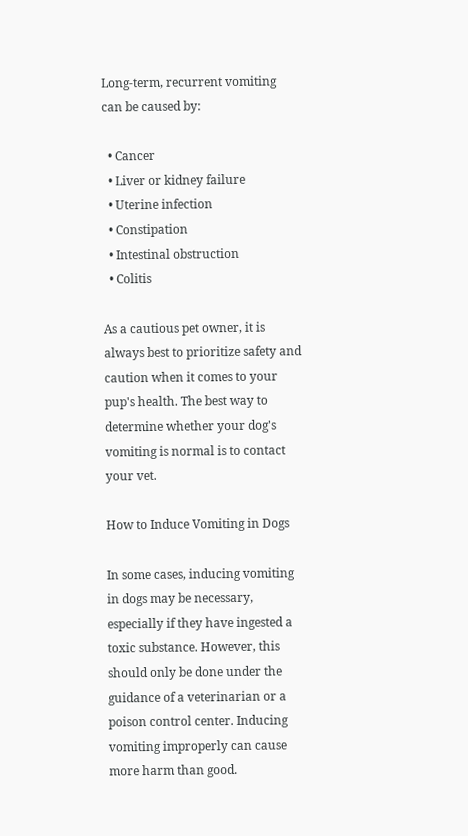Long-term, recurrent vomiting can be caused by:

  • Cancer
  • Liver or kidney failure
  • Uterine infection
  • Constipation
  • Intestinal obstruction
  • Colitis

As a cautious pet owner, it is always best to prioritize safety and caution when it comes to your pup's health. The best way to determine whether your dog's vomiting is normal is to contact your vet.

How to Induce Vomiting in Dogs

In some cases, inducing vomiting in dogs may be necessary, especially if they have ingested a toxic substance. However, this should only be done under the guidance of a veterinarian or a poison control center. Inducing vomiting improperly can cause more harm than good.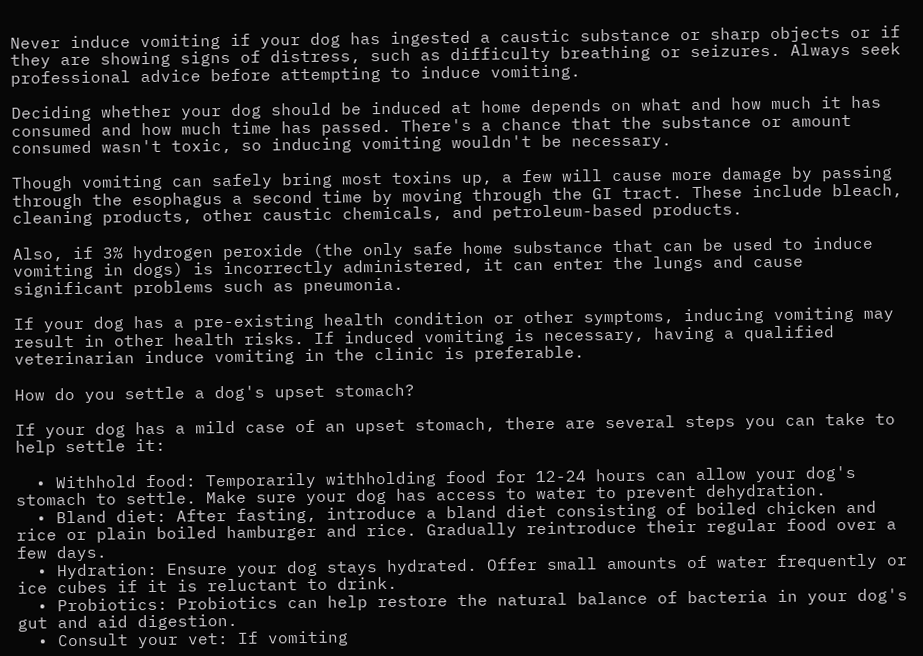Never induce vomiting if your dog has ingested a caustic substance or sharp objects or if they are showing signs of distress, such as difficulty breathing or seizures. Always seek professional advice before attempting to induce vomiting.

Deciding whether your dog should be induced at home depends on what and how much it has consumed and how much time has passed. There's a chance that the substance or amount consumed wasn't toxic, so inducing vomiting wouldn't be necessary.

Though vomiting can safely bring most toxins up, a few will cause more damage by passing through the esophagus a second time by moving through the GI tract. These include bleach, cleaning products, other caustic chemicals, and petroleum-based products.

Also, if 3% hydrogen peroxide (the only safe home substance that can be used to induce vomiting in dogs) is incorrectly administered, it can enter the lungs and cause significant problems such as pneumonia.

If your dog has a pre-existing health condition or other symptoms, inducing vomiting may result in other health risks. If induced vomiting is necessary, having a qualified veterinarian induce vomiting in the clinic is preferable.

How do you settle a dog's upset stomach?

If your dog has a mild case of an upset stomach, there are several steps you can take to help settle it:

  • Withhold food: Temporarily withholding food for 12-24 hours can allow your dog's stomach to settle. Make sure your dog has access to water to prevent dehydration.
  • Bland diet: After fasting, introduce a bland diet consisting of boiled chicken and rice or plain boiled hamburger and rice. Gradually reintroduce their regular food over a few days.
  • Hydration: Ensure your dog stays hydrated. Offer small amounts of water frequently or ice cubes if it is reluctant to drink.
  • Probiotics: Probiotics can help restore the natural balance of bacteria in your dog's gut and aid digestion.
  • Consult your vet: If vomiting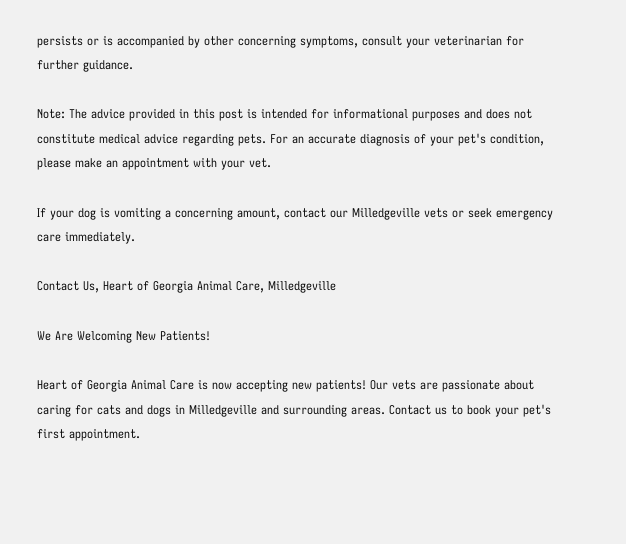persists or is accompanied by other concerning symptoms, consult your veterinarian for further guidance.

Note: The advice provided in this post is intended for informational purposes and does not constitute medical advice regarding pets. For an accurate diagnosis of your pet's condition, please make an appointment with your vet.

If your dog is vomiting a concerning amount, contact our Milledgeville vets or seek emergency care immediately.

Contact Us, Heart of Georgia Animal Care, Milledgeville

We Are Welcoming New Patients!

Heart of Georgia Animal Care is now accepting new patients! Our vets are passionate about caring for cats and dogs in Milledgeville and surrounding areas. Contact us to book your pet's first appointment.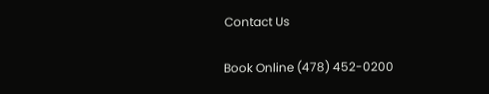Contact Us

Book Online (478) 452-0200